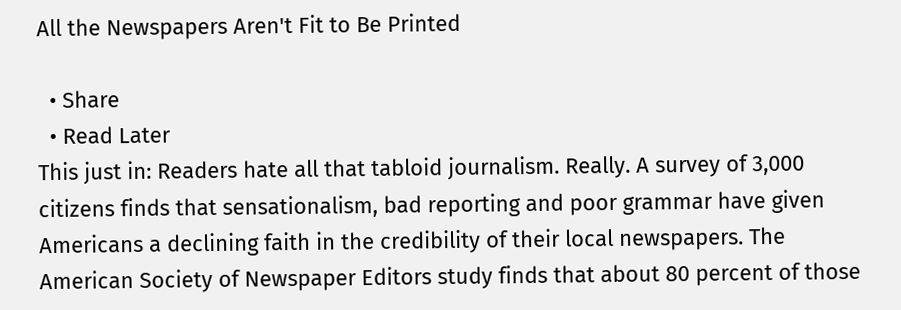All the Newspapers Aren't Fit to Be Printed

  • Share
  • Read Later
This just in: Readers hate all that tabloid journalism. Really. A survey of 3,000 citizens finds that sensationalism, bad reporting and poor grammar have given Americans a declining faith in the credibility of their local newspapers. The American Society of Newspaper Editors study finds that about 80 percent of those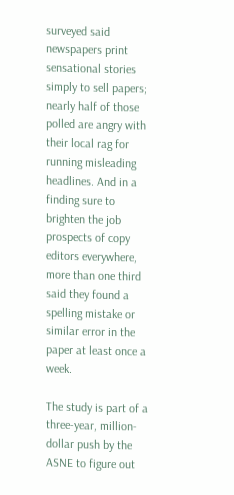surveyed said newspapers print sensational stories simply to sell papers; nearly half of those polled are angry with their local rag for running misleading headlines. And in a finding sure to brighten the job prospects of copy editors everywhere, more than one third said they found a spelling mistake or similar error in the paper at least once a week.

The study is part of a three-year, million-dollar push by the ASNE to figure out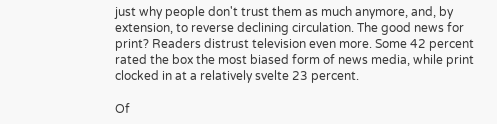just why people don't trust them as much anymore, and, by extension, to reverse declining circulation. The good news for print? Readers distrust television even more. Some 42 percent rated the box the most biased form of news media, while print clocked in at a relatively svelte 23 percent.

Of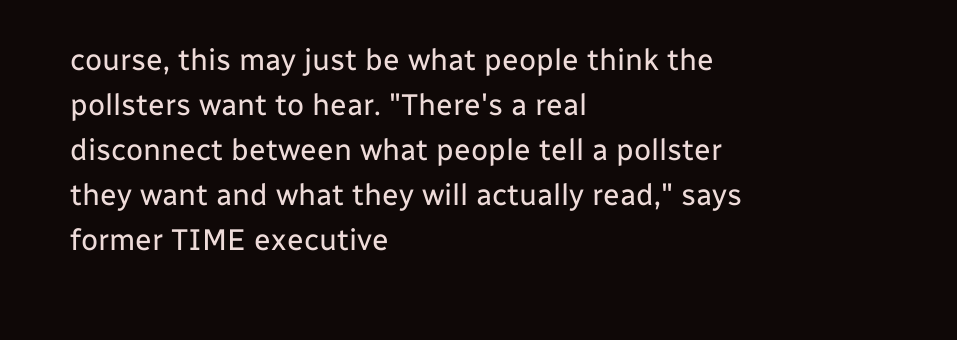course, this may just be what people think the pollsters want to hear. "There's a real disconnect between what people tell a pollster they want and what they will actually read," says former TIME executive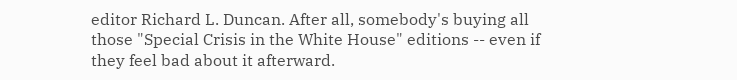editor Richard L. Duncan. After all, somebody's buying all those "Special Crisis in the White House" editions -- even if they feel bad about it afterward.